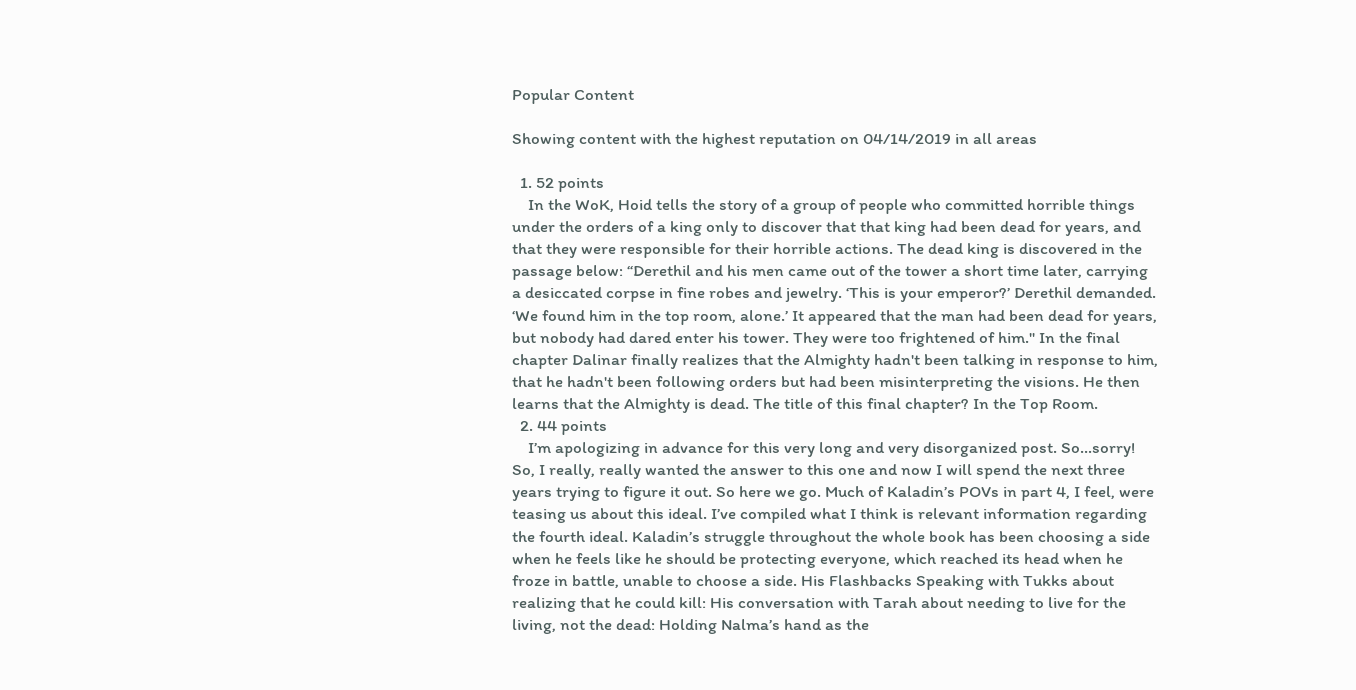Popular Content

Showing content with the highest reputation on 04/14/2019 in all areas

  1. 52 points
    In the WoK, Hoid tells the story of a group of people who committed horrible things under the orders of a king only to discover that that king had been dead for years, and that they were responsible for their horrible actions. The dead king is discovered in the passage below: “Derethil and his men came out of the tower a short time later, carrying a desiccated corpse in fine robes and jewelry. ‘This is your emperor?’ Derethil demanded. ‘We found him in the top room, alone.’ It appeared that the man had been dead for years, but nobody had dared enter his tower. They were too frightened of him." In the final chapter Dalinar finally realizes that the Almighty hadn't been talking in response to him, that he hadn't been following orders but had been misinterpreting the visions. He then learns that the Almighty is dead. The title of this final chapter? In the Top Room.
  2. 44 points
    I’m apologizing in advance for this very long and very disorganized post. So…sorry! So, I really, really wanted the answer to this one and now I will spend the next three years trying to figure it out. So here we go. Much of Kaladin’s POVs in part 4, I feel, were teasing us about this ideal. I’ve compiled what I think is relevant information regarding the fourth ideal. Kaladin’s struggle throughout the whole book has been choosing a side when he feels like he should be protecting everyone, which reached its head when he froze in battle, unable to choose a side. His Flashbacks Speaking with Tukks about realizing that he could kill: His conversation with Tarah about needing to live for the living, not the dead: Holding Nalma’s hand as the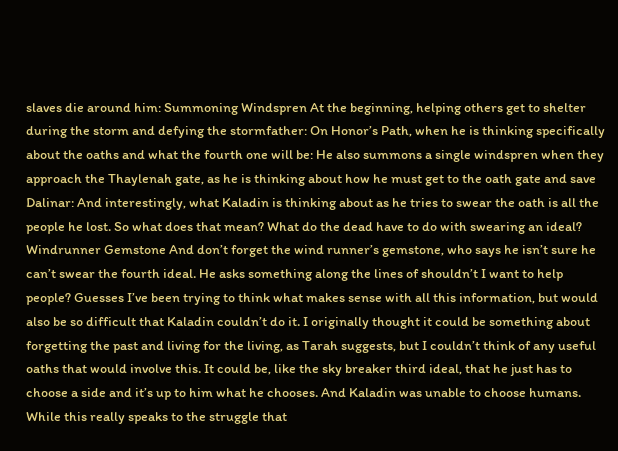slaves die around him: Summoning Windspren At the beginning, helping others get to shelter during the storm and defying the stormfather: On Honor’s Path, when he is thinking specifically about the oaths and what the fourth one will be: He also summons a single windspren when they approach the Thaylenah gate, as he is thinking about how he must get to the oath gate and save Dalinar: And interestingly, what Kaladin is thinking about as he tries to swear the oath is all the people he lost. So what does that mean? What do the dead have to do with swearing an ideal? Windrunner Gemstone And don’t forget the wind runner’s gemstone, who says he isn’t sure he can’t swear the fourth ideal. He asks something along the lines of shouldn’t I want to help people? Guesses I’ve been trying to think what makes sense with all this information, but would also be so difficult that Kaladin couldn’t do it. I originally thought it could be something about forgetting the past and living for the living, as Tarah suggests, but I couldn’t think of any useful oaths that would involve this. It could be, like the sky breaker third ideal, that he just has to choose a side and it’s up to him what he chooses. And Kaladin was unable to choose humans. While this really speaks to the struggle that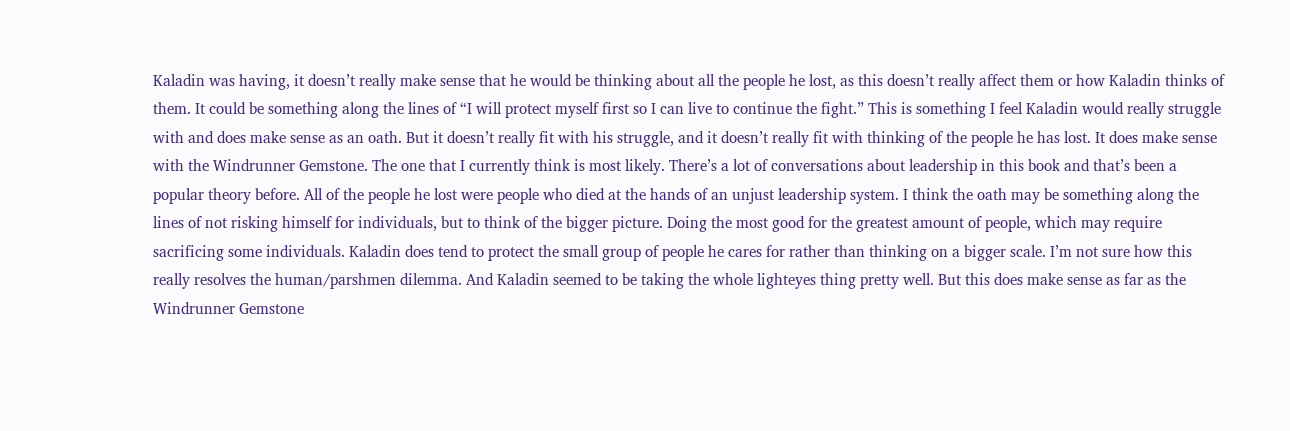Kaladin was having, it doesn’t really make sense that he would be thinking about all the people he lost, as this doesn’t really affect them or how Kaladin thinks of them. It could be something along the lines of “I will protect myself first so I can live to continue the fight.” This is something I feel Kaladin would really struggle with and does make sense as an oath. But it doesn’t really fit with his struggle, and it doesn’t really fit with thinking of the people he has lost. It does make sense with the Windrunner Gemstone. The one that I currently think is most likely. There’s a lot of conversations about leadership in this book and that’s been a popular theory before. All of the people he lost were people who died at the hands of an unjust leadership system. I think the oath may be something along the lines of not risking himself for individuals, but to think of the bigger picture. Doing the most good for the greatest amount of people, which may require sacrificing some individuals. Kaladin does tend to protect the small group of people he cares for rather than thinking on a bigger scale. I’m not sure how this really resolves the human/parshmen dilemma. And Kaladin seemed to be taking the whole lighteyes thing pretty well. But this does make sense as far as the Windrunner Gemstone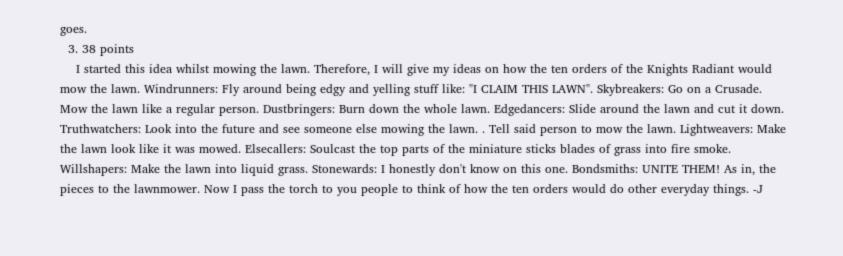goes.
  3. 38 points
    I started this idea whilst mowing the lawn. Therefore, I will give my ideas on how the ten orders of the Knights Radiant would mow the lawn. Windrunners: Fly around being edgy and yelling stuff like: "I CLAIM THIS LAWN". Skybreakers: Go on a Crusade. Mow the lawn like a regular person. Dustbringers: Burn down the whole lawn. Edgedancers: Slide around the lawn and cut it down. Truthwatchers: Look into the future and see someone else mowing the lawn. . Tell said person to mow the lawn. Lightweavers: Make the lawn look like it was mowed. Elsecallers: Soulcast the top parts of the miniature sticks blades of grass into fire smoke. Willshapers: Make the lawn into liquid grass. Stonewards: I honestly don't know on this one. Bondsmiths: UNITE THEM! As in, the pieces to the lawnmower. Now I pass the torch to you people to think of how the ten orders would do other everyday things. -J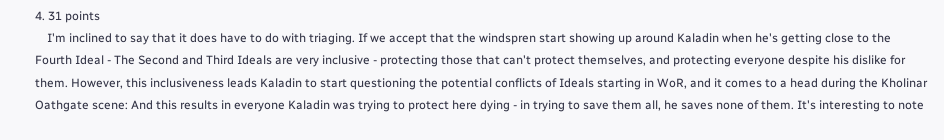4. 31 points
    I'm inclined to say that it does have to do with triaging. If we accept that the windspren start showing up around Kaladin when he's getting close to the Fourth Ideal - The Second and Third Ideals are very inclusive - protecting those that can't protect themselves, and protecting everyone despite his dislike for them. However, this inclusiveness leads Kaladin to start questioning the potential conflicts of Ideals starting in WoR, and it comes to a head during the Kholinar Oathgate scene: And this results in everyone Kaladin was trying to protect here dying - in trying to save them all, he saves none of them. It's interesting to note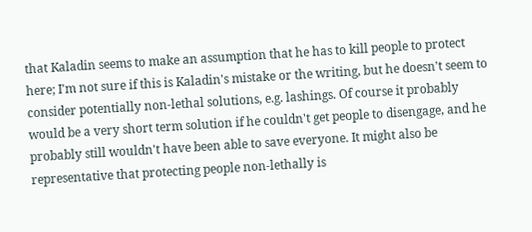that Kaladin seems to make an assumption that he has to kill people to protect here; I'm not sure if this is Kaladin's mistake or the writing, but he doesn't seem to consider potentially non-lethal solutions, e.g. lashings. Of course it probably would be a very short term solution if he couldn't get people to disengage, and he probably still wouldn't have been able to save everyone. It might also be representative that protecting people non-lethally is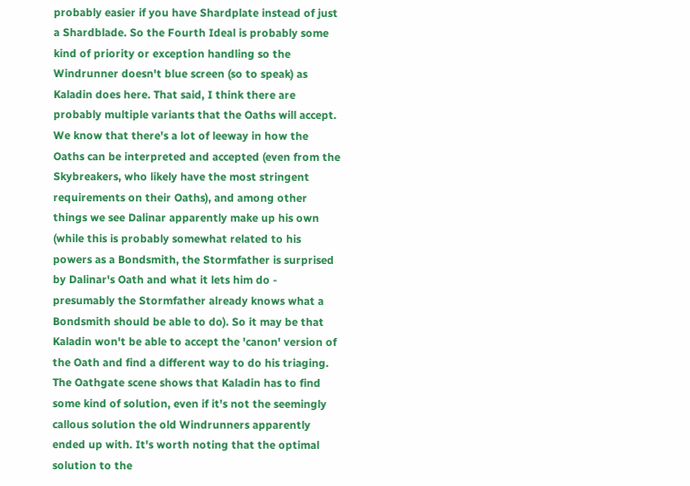probably easier if you have Shardplate instead of just a Shardblade. So the Fourth Ideal is probably some kind of priority or exception handling so the Windrunner doesn't blue screen (so to speak) as Kaladin does here. That said, I think there are probably multiple variants that the Oaths will accept. We know that there's a lot of leeway in how the Oaths can be interpreted and accepted (even from the Skybreakers, who likely have the most stringent requirements on their Oaths), and among other things we see Dalinar apparently make up his own (while this is probably somewhat related to his powers as a Bondsmith, the Stormfather is surprised by Dalinar's Oath and what it lets him do - presumably the Stormfather already knows what a Bondsmith should be able to do). So it may be that Kaladin won't be able to accept the 'canon' version of the Oath and find a different way to do his triaging. The Oathgate scene shows that Kaladin has to find some kind of solution, even if it's not the seemingly callous solution the old Windrunners apparently ended up with. It's worth noting that the optimal solution to the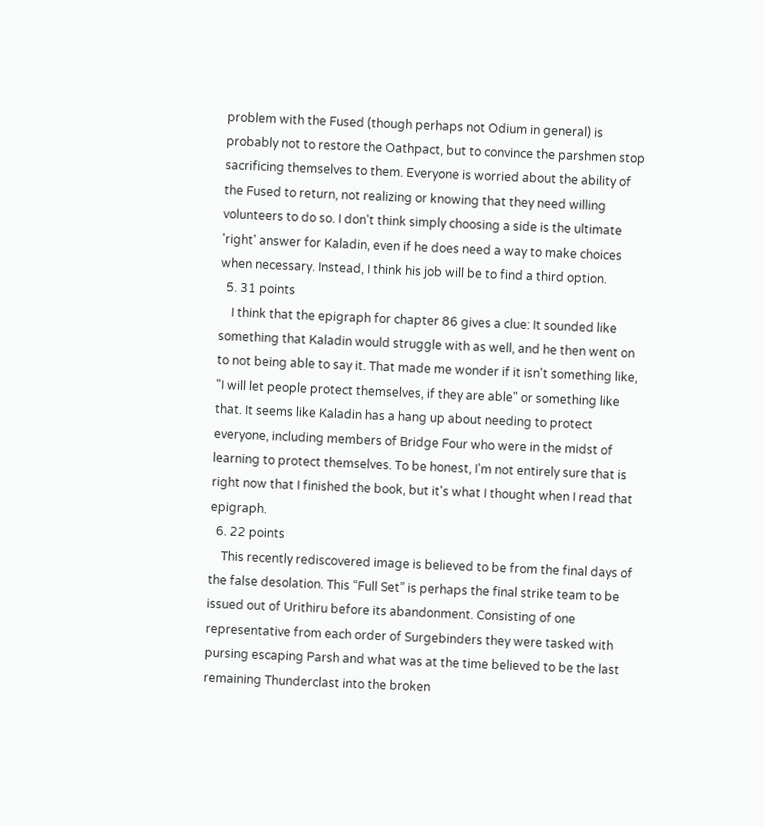problem with the Fused (though perhaps not Odium in general) is probably not to restore the Oathpact, but to convince the parshmen stop sacrificing themselves to them. Everyone is worried about the ability of the Fused to return, not realizing or knowing that they need willing volunteers to do so. I don't think simply choosing a side is the ultimate 'right' answer for Kaladin, even if he does need a way to make choices when necessary. Instead, I think his job will be to find a third option.
  5. 31 points
    I think that the epigraph for chapter 86 gives a clue: It sounded like something that Kaladin would struggle with as well, and he then went on to not being able to say it. That made me wonder if it isn't something like, "I will let people protect themselves, if they are able" or something like that. It seems like Kaladin has a hang up about needing to protect everyone, including members of Bridge Four who were in the midst of learning to protect themselves. To be honest, I'm not entirely sure that is right now that I finished the book, but it's what I thought when I read that epigraph.
  6. 22 points
    This recently rediscovered image is believed to be from the final days of the false desolation. This “Full Set” is perhaps the final strike team to be issued out of Urithiru before its abandonment. Consisting of one representative from each order of Surgebinders they were tasked with pursing escaping Parsh and what was at the time believed to be the last remaining Thunderclast into the broken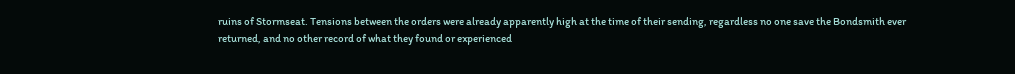ruins of Stormseat. Tensions between the orders were already apparently high at the time of their sending, regardless no one save the Bondsmith ever returned, and no other record of what they found or experienced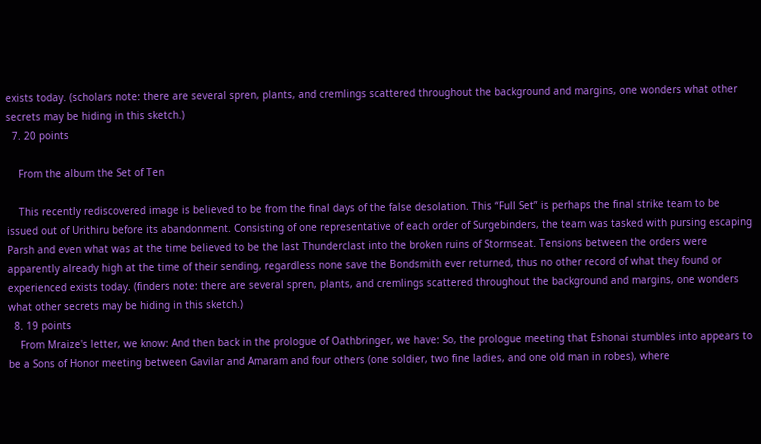exists today. (scholars note: there are several spren, plants, and cremlings scattered throughout the background and margins, one wonders what other secrets may be hiding in this sketch.)
  7. 20 points

    From the album the Set of Ten

    This recently rediscovered image is believed to be from the final days of the false desolation. This “Full Set” is perhaps the final strike team to be issued out of Urithiru before its abandonment. Consisting of one representative of each order of Surgebinders, the team was tasked with pursing escaping Parsh and even what was at the time believed to be the last Thunderclast into the broken ruins of Stormseat. Tensions between the orders were apparently already high at the time of their sending, regardless none save the Bondsmith ever returned, thus no other record of what they found or experienced exists today. (finders note: there are several spren, plants, and cremlings scattered throughout the background and margins, one wonders what other secrets may be hiding in this sketch.)
  8. 19 points
    From Mraize's letter, we know: And then back in the prologue of Oathbringer, we have: So, the prologue meeting that Eshonai stumbles into appears to be a Sons of Honor meeting between Gavilar and Amaram and four others (one soldier, two fine ladies, and one old man in robes), where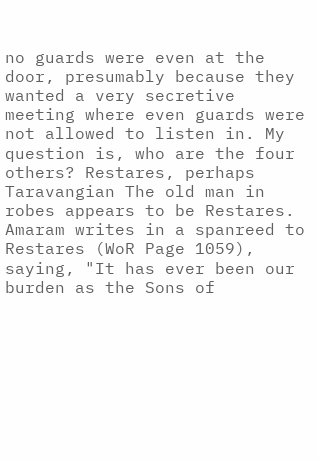no guards were even at the door, presumably because they wanted a very secretive meeting where even guards were not allowed to listen in. My question is, who are the four others? Restares, perhaps Taravangian The old man in robes appears to be Restares. Amaram writes in a spanreed to Restares (WoR Page 1059), saying, "It has ever been our burden as the Sons of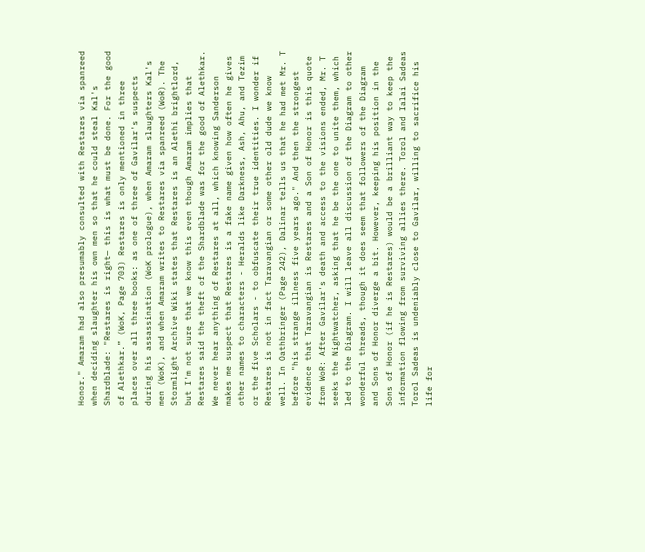Honor." Amaram had also presumably consulted with Restares via spanreed when deciding slaughter his own men so that he could steal Kal's Shardblade: "Restares is right— this is what must be done. For the good of Alethkar.” (WoK, Page 703) Restares is only mentioned in three places over all three books: as one of three of Gavilar's suspects during his assassination (WoK prologue), when Amaram slaughters Kal's men (WoK), and when Amaram writes to Restares via spanreed (WoR). The Stormlight Archive Wiki states that Restares is an Alethi brightlord, but I'm not sure that we know this even though Amaram implies that Restares said the theft of the Shardblade was for the good of Alethkar. We never hear anything of Restares at all, which knowing Sanderson makes me suspect that Restares is a fake name given how often he gives other names to characters - Heralds like Darkness, Ash, Ahu, and Tezim or the five Scholars - to obfuscate their true identities. I wonder if Restares is not in fact Taravangian or some other old dude we know well. In Oathbringer (Page 242), Dalinar tells us that he had met Mr. T before "his strange illness five years ago." And then the strongest evidence that Taravangian is Restares and a Son of Honor is this quote from WoR: After Gavilar's death and access to the visions ended, Mr. T seeks the Nightwatcher, asking that he be the one to unite them, which led to the Diagram. I will leave all discussion of the Diagram to other wonderful threads, though it does seem that followers of the Diagram and Sons of Honor diverge a bit. However, keeping his position in the Sons of Honor (if he is Restares) would be a brilliant way to keep the information flowing from surviving allies there. Torol and Ialai Sadeas Torol Sadeas is undeniably close to Gavilar, willing to sacrifice his life for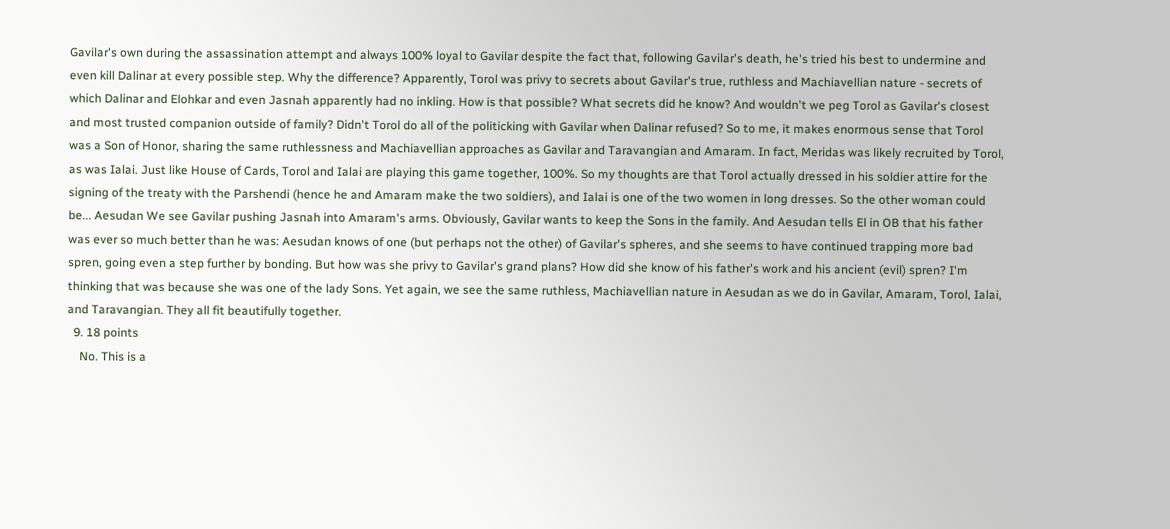Gavilar's own during the assassination attempt and always 100% loyal to Gavilar despite the fact that, following Gavilar's death, he's tried his best to undermine and even kill Dalinar at every possible step. Why the difference? Apparently, Torol was privy to secrets about Gavilar's true, ruthless and Machiavellian nature - secrets of which Dalinar and Elohkar and even Jasnah apparently had no inkling. How is that possible? What secrets did he know? And wouldn't we peg Torol as Gavilar's closest and most trusted companion outside of family? Didn't Torol do all of the politicking with Gavilar when Dalinar refused? So to me, it makes enormous sense that Torol was a Son of Honor, sharing the same ruthlessness and Machiavellian approaches as Gavilar and Taravangian and Amaram. In fact, Meridas was likely recruited by Torol, as was Ialai. Just like House of Cards, Torol and Ialai are playing this game together, 100%. So my thoughts are that Torol actually dressed in his soldier attire for the signing of the treaty with the Parshendi (hence he and Amaram make the two soldiers), and Ialai is one of the two women in long dresses. So the other woman could be... Aesudan We see Gavilar pushing Jasnah into Amaram's arms. Obviously, Gavilar wants to keep the Sons in the family. And Aesudan tells El in OB that his father was ever so much better than he was: Aesudan knows of one (but perhaps not the other) of Gavilar's spheres, and she seems to have continued trapping more bad spren, going even a step further by bonding. But how was she privy to Gavilar's grand plans? How did she know of his father's work and his ancient (evil) spren? I'm thinking that was because she was one of the lady Sons. Yet again, we see the same ruthless, Machiavellian nature in Aesudan as we do in Gavilar, Amaram, Torol, Ialai, and Taravangian. They all fit beautifully together.
  9. 18 points
    No. This is a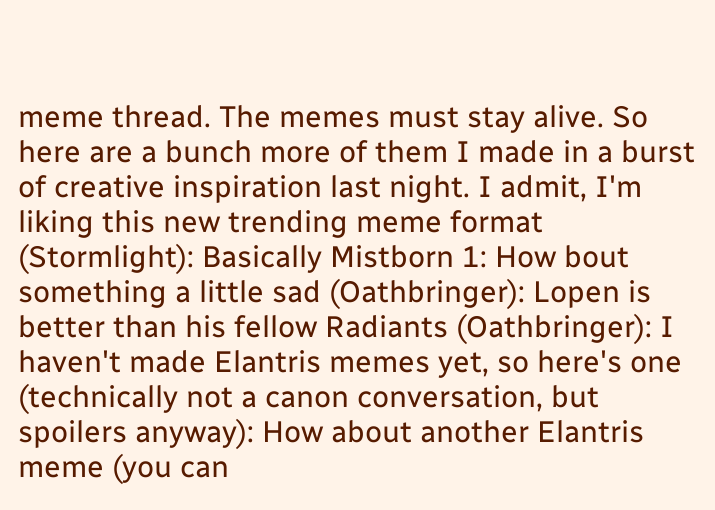meme thread. The memes must stay alive. So here are a bunch more of them I made in a burst of creative inspiration last night. I admit, I'm liking this new trending meme format (Stormlight): Basically Mistborn 1: How bout something a little sad (Oathbringer): Lopen is better than his fellow Radiants (Oathbringer): I haven't made Elantris memes yet, so here's one (technically not a canon conversation, but spoilers anyway): How about another Elantris meme (you can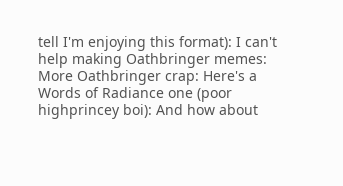tell I'm enjoying this format): I can't help making Oathbringer memes: More Oathbringer crap: Here's a Words of Radiance one (poor highprincey boi): And how about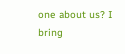one about us? I bring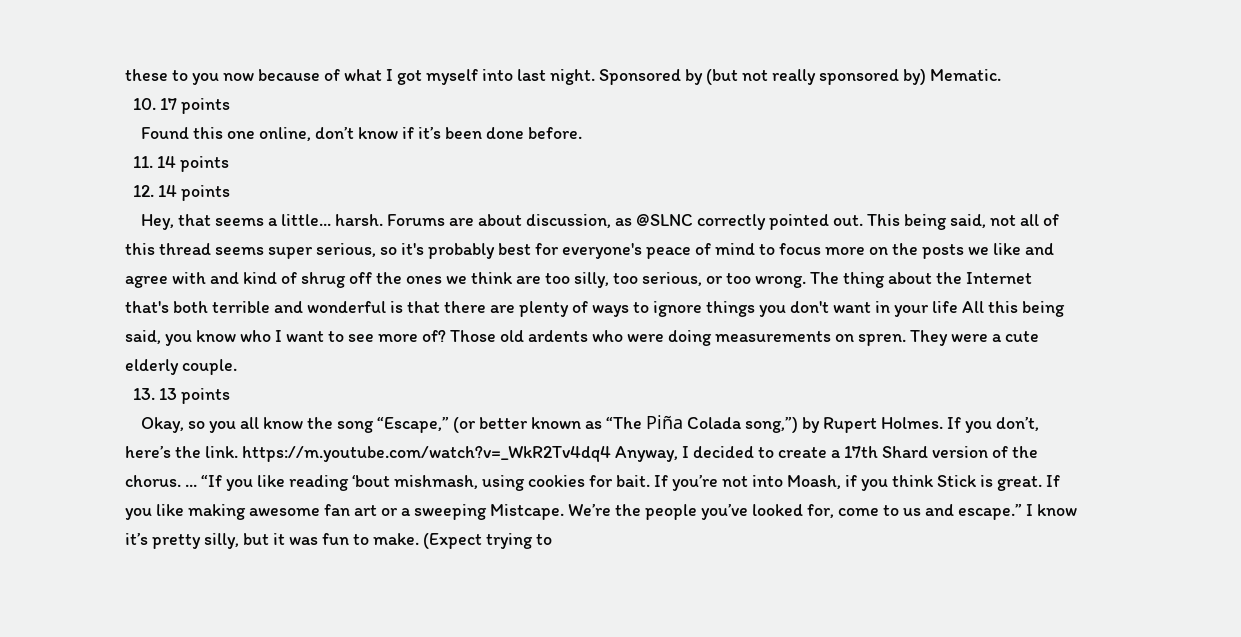these to you now because of what I got myself into last night. Sponsored by (but not really sponsored by) Mematic.
  10. 17 points
    Found this one online, don’t know if it’s been done before.
  11. 14 points
  12. 14 points
    Hey, that seems a little... harsh. Forums are about discussion, as @SLNC correctly pointed out. This being said, not all of this thread seems super serious, so it's probably best for everyone's peace of mind to focus more on the posts we like and agree with and kind of shrug off the ones we think are too silly, too serious, or too wrong. The thing about the Internet that's both terrible and wonderful is that there are plenty of ways to ignore things you don't want in your life All this being said, you know who I want to see more of? Those old ardents who were doing measurements on spren. They were a cute elderly couple.
  13. 13 points
    Okay, so you all know the song “Escape,” (or better known as “The Piña Colada song,”) by Rupert Holmes. If you don’t, here’s the link. https://m.youtube.com/watch?v=_WkR2Tv4dq4 Anyway, I decided to create a 17th Shard version of the chorus. ... “If you like reading ‘bout mishmash, using cookies for bait. If you’re not into Moash, if you think Stick is great. If you like making awesome fan art or a sweeping Mistcape. We’re the people you’ve looked for, come to us and escape.” I know it’s pretty silly, but it was fun to make. (Expect trying to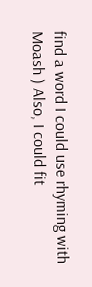find a word I could use rhyming with Moash ) Also, I could fit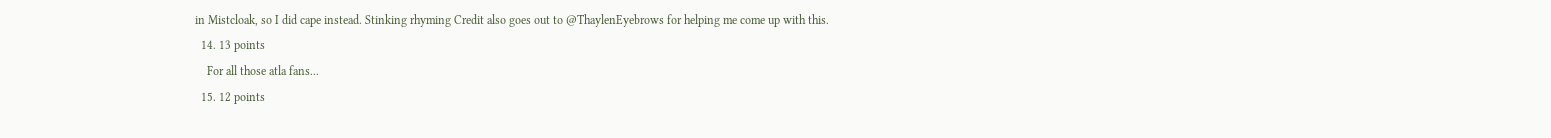in Mistcloak, so I did cape instead. Stinking rhyming Credit also goes out to @ThaylenEyebrows for helping me come up with this.
  14. 13 points
    For all those atla fans...
  15. 12 points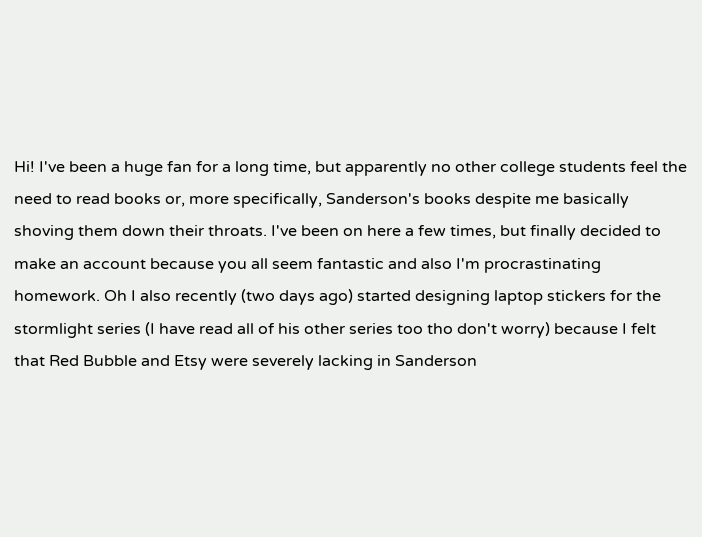Hi! I've been a huge fan for a long time, but apparently no other college students feel the need to read books or, more specifically, Sanderson's books despite me basically shoving them down their throats. I've been on here a few times, but finally decided to make an account because you all seem fantastic and also I'm procrastinating homework. Oh I also recently (two days ago) started designing laptop stickers for the stormlight series (I have read all of his other series too tho don't worry) because I felt that Red Bubble and Etsy were severely lacking in Sanderson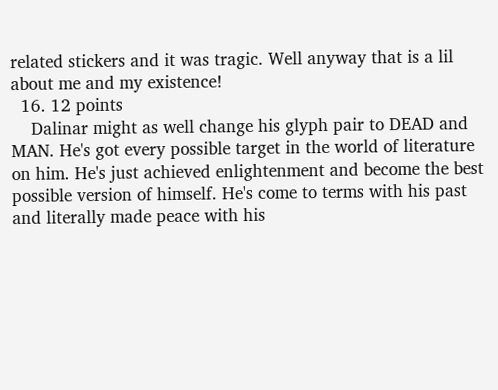related stickers and it was tragic. Well anyway that is a lil about me and my existence!
  16. 12 points
    Dalinar might as well change his glyph pair to DEAD and MAN. He's got every possible target in the world of literature on him. He's just achieved enlightenment and become the best possible version of himself. He's come to terms with his past and literally made peace with his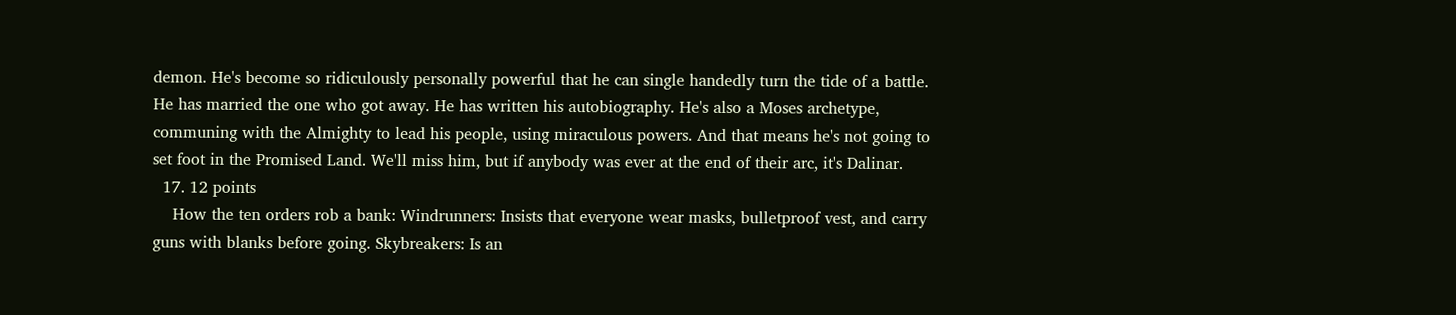demon. He's become so ridiculously personally powerful that he can single handedly turn the tide of a battle. He has married the one who got away. He has written his autobiography. He's also a Moses archetype, communing with the Almighty to lead his people, using miraculous powers. And that means he's not going to set foot in the Promised Land. We'll miss him, but if anybody was ever at the end of their arc, it's Dalinar.
  17. 12 points
    How the ten orders rob a bank: Windrunners: Insists that everyone wear masks, bulletproof vest, and carry guns with blanks before going. Skybreakers: Is an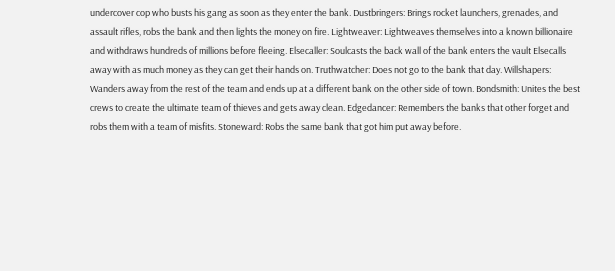undercover cop who busts his gang as soon as they enter the bank. Dustbringers: Brings rocket launchers, grenades, and assault rifles, robs the bank and then lights the money on fire. Lightweaver: Lightweaves themselves into a known billionaire and withdraws hundreds of millions before fleeing. Elsecaller: Soulcasts the back wall of the bank enters the vault Elsecalls away with as much money as they can get their hands on. Truthwatcher: Does not go to the bank that day. Willshapers: Wanders away from the rest of the team and ends up at a different bank on the other side of town. Bondsmith: Unites the best crews to create the ultimate team of thieves and gets away clean. Edgedancer: Remembers the banks that other forget and robs them with a team of misfits. Stoneward: Robs the same bank that got him put away before.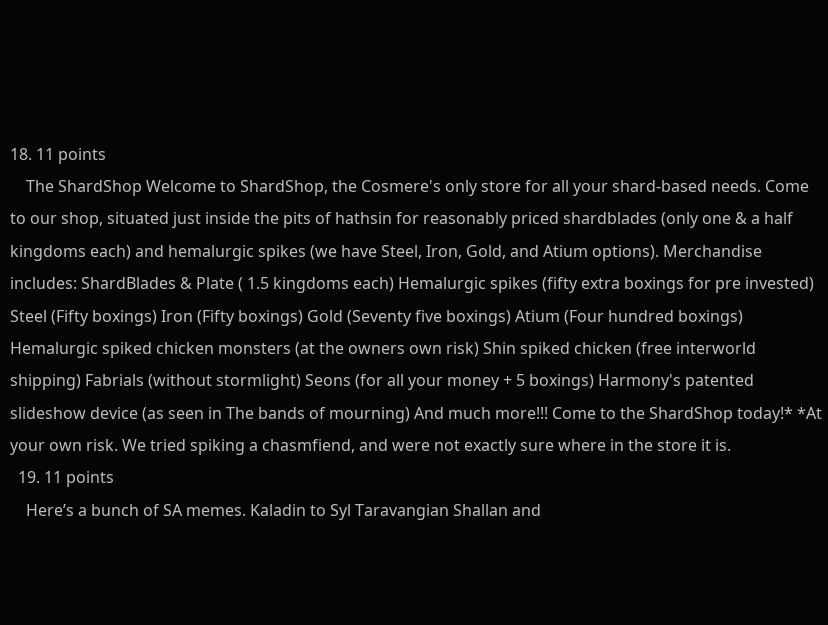18. 11 points
    The ShardShop Welcome to ShardShop, the Cosmere's only store for all your shard-based needs. Come to our shop, situated just inside the pits of hathsin for reasonably priced shardblades (only one & a half kingdoms each) and hemalurgic spikes (we have Steel, Iron, Gold, and Atium options). Merchandise includes: ShardBlades & Plate ( 1.5 kingdoms each) Hemalurgic spikes (fifty extra boxings for pre invested) Steel (Fifty boxings) Iron (Fifty boxings) Gold (Seventy five boxings) Atium (Four hundred boxings) Hemalurgic spiked chicken monsters (at the owners own risk) Shin spiked chicken (free interworld shipping) Fabrials (without stormlight) Seons (for all your money + 5 boxings) Harmony's patented slideshow device (as seen in The bands of mourning) And much more!!! Come to the ShardShop today!* *At your own risk. We tried spiking a chasmfiend, and were not exactly sure where in the store it is.
  19. 11 points
    Here’s a bunch of SA memes. Kaladin to Syl Taravangian Shallan and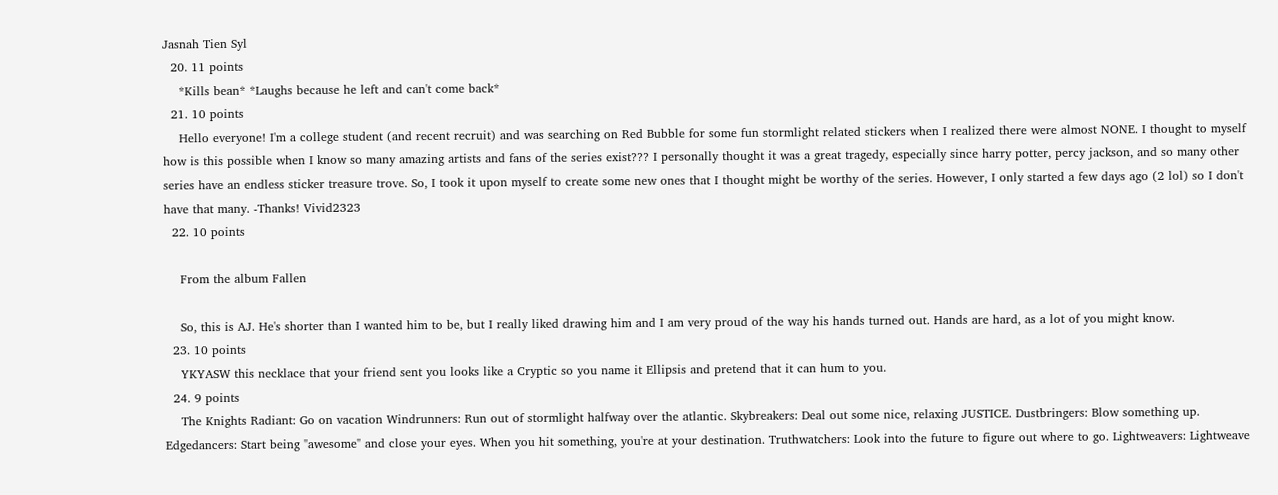Jasnah Tien Syl
  20. 11 points
    *Kills bean* *Laughs because he left and can't come back*
  21. 10 points
    Hello everyone! I'm a college student (and recent recruit) and was searching on Red Bubble for some fun stormlight related stickers when I realized there were almost NONE. I thought to myself how is this possible when I know so many amazing artists and fans of the series exist??? I personally thought it was a great tragedy, especially since harry potter, percy jackson, and so many other series have an endless sticker treasure trove. So, I took it upon myself to create some new ones that I thought might be worthy of the series. However, I only started a few days ago (2 lol) so I don't have that many. -Thanks! Vivid2323
  22. 10 points

    From the album Fallen

    So, this is AJ. He's shorter than I wanted him to be, but I really liked drawing him and I am very proud of the way his hands turned out. Hands are hard, as a lot of you might know.
  23. 10 points
    YKYASW this necklace that your friend sent you looks like a Cryptic so you name it Ellipsis and pretend that it can hum to you.
  24. 9 points
    The Knights Radiant: Go on vacation Windrunners: Run out of stormlight halfway over the atlantic. Skybreakers: Deal out some nice, relaxing JUSTICE. Dustbringers: Blow something up. Edgedancers: Start being "awesome" and close your eyes. When you hit something, you're at your destination. Truthwatchers: Look into the future to figure out where to go. Lightweavers: Lightweave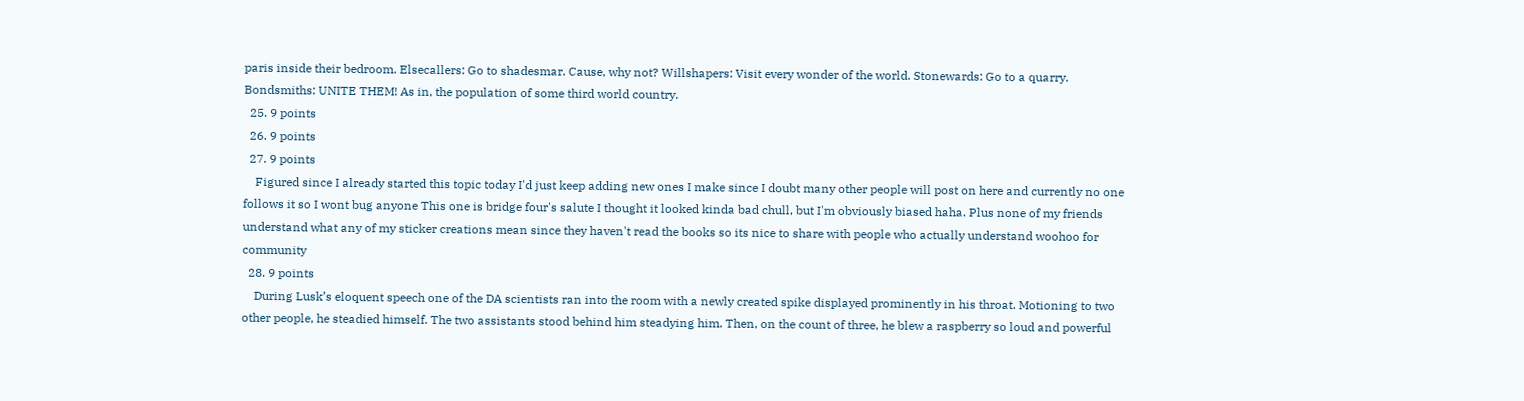paris inside their bedroom. Elsecallers: Go to shadesmar. Cause, why not? Willshapers: Visit every wonder of the world. Stonewards: Go to a quarry. Bondsmiths: UNITE THEM! As in, the population of some third world country.
  25. 9 points
  26. 9 points
  27. 9 points
    Figured since I already started this topic today I'd just keep adding new ones I make since I doubt many other people will post on here and currently no one follows it so I wont bug anyone This one is bridge four's salute I thought it looked kinda bad chull, but I'm obviously biased haha. Plus none of my friends understand what any of my sticker creations mean since they haven't read the books so its nice to share with people who actually understand woohoo for community
  28. 9 points
    During Lusk’s eloquent speech one of the DA scientists ran into the room with a newly created spike displayed prominently in his throat. Motioning to two other people, he steadied himself. The two assistants stood behind him steadying him. Then, on the count of three, he blew a raspberry so loud and powerful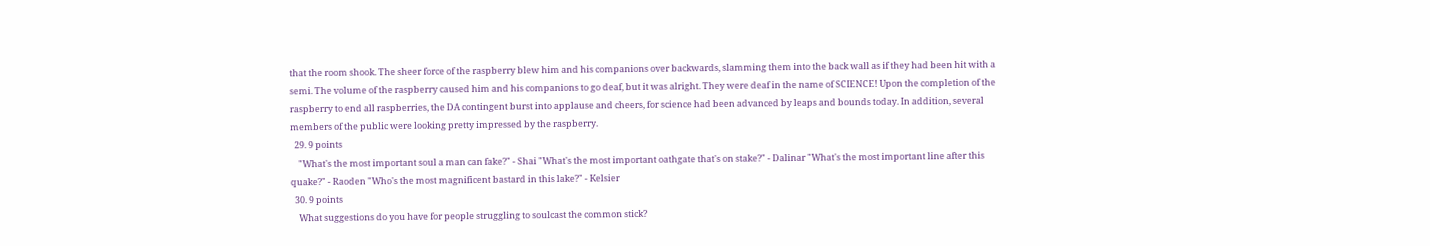that the room shook. The sheer force of the raspberry blew him and his companions over backwards, slamming them into the back wall as if they had been hit with a semi. The volume of the raspberry caused him and his companions to go deaf, but it was alright. They were deaf in the name of SCIENCE! Upon the completion of the raspberry to end all raspberries, the DA contingent burst into applause and cheers, for science had been advanced by leaps and bounds today. In addition, several members of the public were looking pretty impressed by the raspberry.
  29. 9 points
    "What's the most important soul a man can fake?" - Shai "What's the most important oathgate that's on stake?" - Dalinar "What's the most important line after this quake?" - Raoden "Who's the most magnificent bastard in this lake?" - Kelsier
  30. 9 points
    What suggestions do you have for people struggling to soulcast the common stick?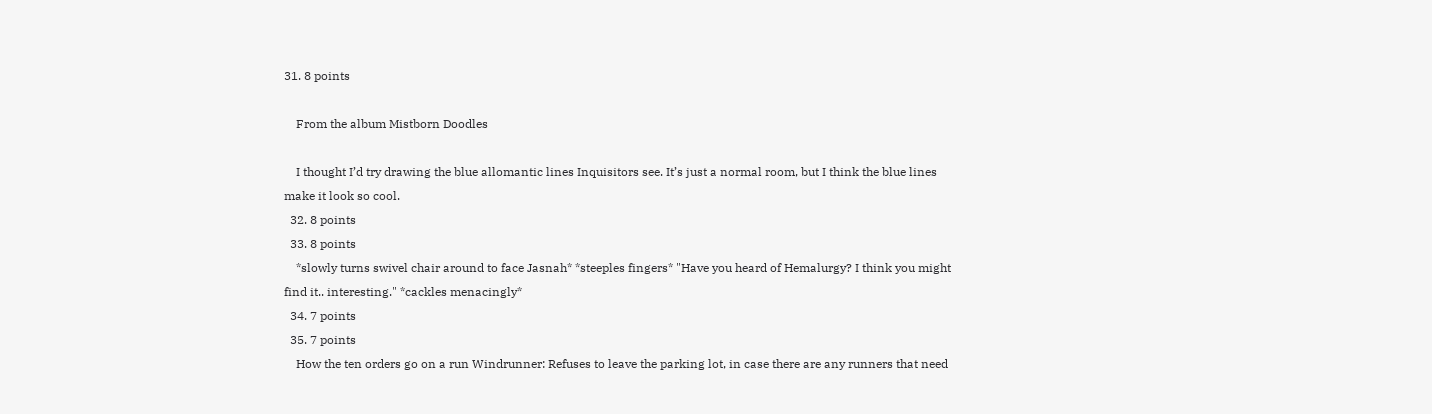31. 8 points

    From the album Mistborn Doodles

    I thought I’d try drawing the blue allomantic lines Inquisitors see. It’s just a normal room, but I think the blue lines make it look so cool.
  32. 8 points
  33. 8 points
    *slowly turns swivel chair around to face Jasnah* *steeples fingers* "Have you heard of Hemalurgy? I think you might find it.. interesting." *cackles menacingly*
  34. 7 points
  35. 7 points
    How the ten orders go on a run Windrunner: Refuses to leave the parking lot, in case there are any runners that need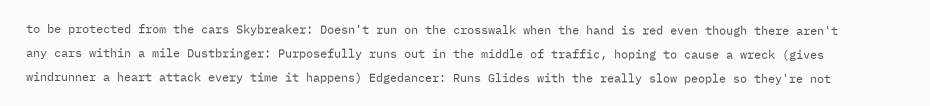to be protected from the cars Skybreaker: Doesn't run on the crosswalk when the hand is red even though there aren't any cars within a mile Dustbringer: Purposefully runs out in the middle of traffic, hoping to cause a wreck (gives windrunner a heart attack every time it happens) Edgedancer: Runs Glides with the really slow people so they're not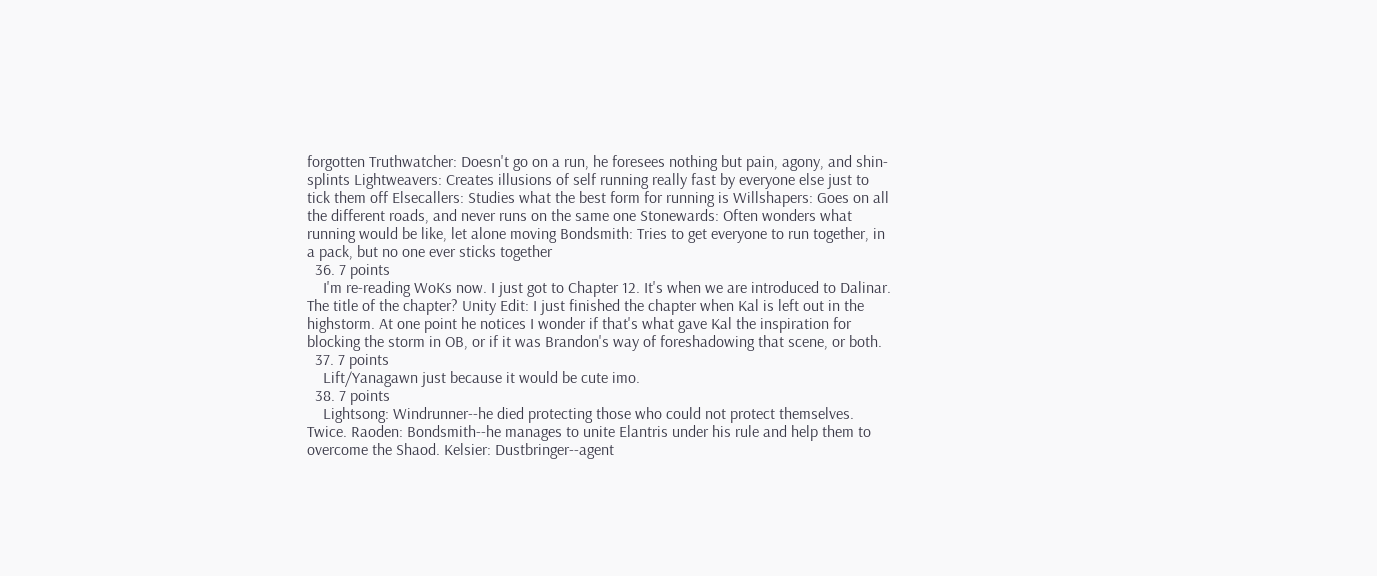forgotten Truthwatcher: Doesn't go on a run, he foresees nothing but pain, agony, and shin-splints Lightweavers: Creates illusions of self running really fast by everyone else just to tick them off Elsecallers: Studies what the best form for running is Willshapers: Goes on all the different roads, and never runs on the same one Stonewards: Often wonders what running would be like, let alone moving Bondsmith: Tries to get everyone to run together, in a pack, but no one ever sticks together
  36. 7 points
    I'm re-reading WoKs now. I just got to Chapter 12. It's when we are introduced to Dalinar. The title of the chapter? Unity Edit: I just finished the chapter when Kal is left out in the highstorm. At one point he notices I wonder if that's what gave Kal the inspiration for blocking the storm in OB, or if it was Brandon's way of foreshadowing that scene, or both.
  37. 7 points
    Lift/Yanagawn just because it would be cute imo.
  38. 7 points
    Lightsong: Windrunner--he died protecting those who could not protect themselves. Twice. Raoden: Bondsmith--he manages to unite Elantris under his rule and help them to overcome the Shaod. Kelsier: Dustbringer--agent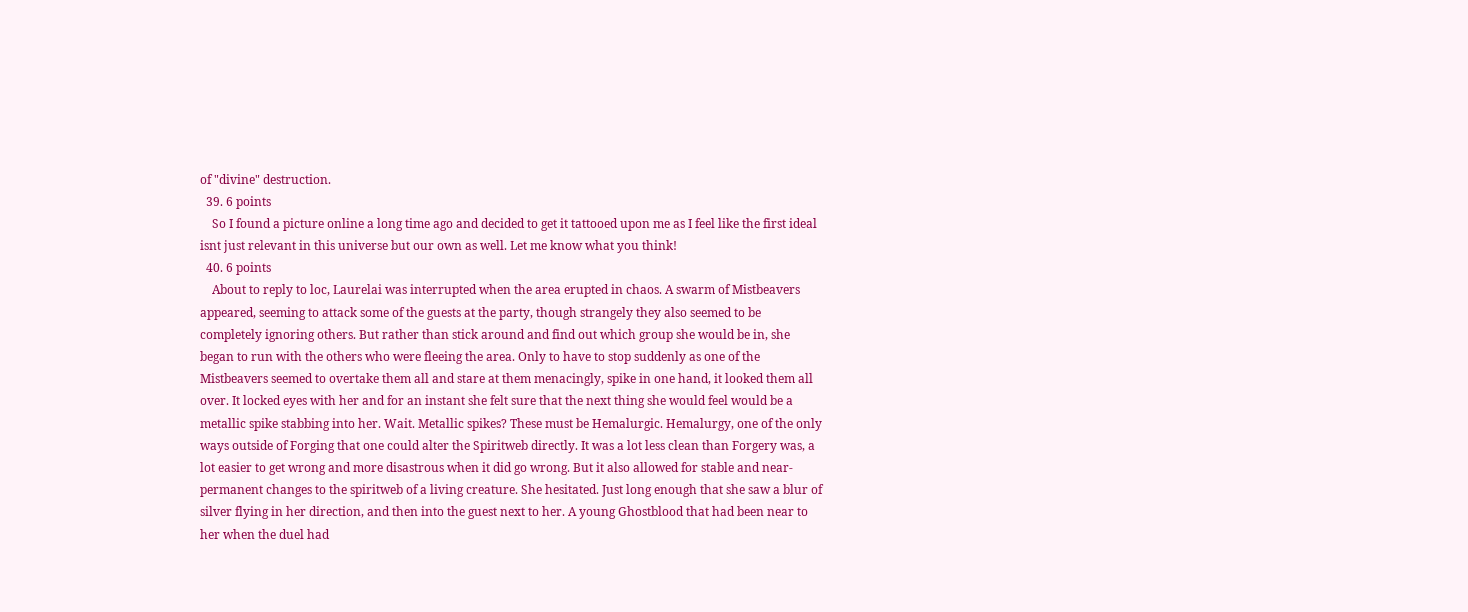of "divine" destruction.
  39. 6 points
    So I found a picture online a long time ago and decided to get it tattooed upon me as I feel like the first ideal isnt just relevant in this universe but our own as well. Let me know what you think!
  40. 6 points
    About to reply to loc, Laurelai was interrupted when the area erupted in chaos. A swarm of Mistbeavers appeared, seeming to attack some of the guests at the party, though strangely they also seemed to be completely ignoring others. But rather than stick around and find out which group she would be in, she began to run with the others who were fleeing the area. Only to have to stop suddenly as one of the Mistbeavers seemed to overtake them all and stare at them menacingly, spike in one hand, it looked them all over. It locked eyes with her and for an instant she felt sure that the next thing she would feel would be a metallic spike stabbing into her. Wait. Metallic spikes? These must be Hemalurgic. Hemalurgy, one of the only ways outside of Forging that one could alter the Spiritweb directly. It was a lot less clean than Forgery was, a lot easier to get wrong and more disastrous when it did go wrong. But it also allowed for stable and near-permanent changes to the spiritweb of a living creature. She hesitated. Just long enough that she saw a blur of silver flying in her direction, and then into the guest next to her. A young Ghostblood that had been near to her when the duel had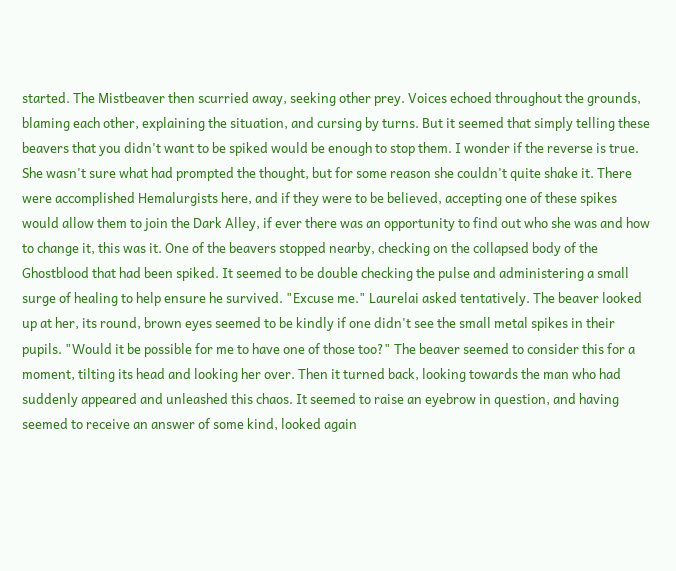started. The Mistbeaver then scurried away, seeking other prey. Voices echoed throughout the grounds, blaming each other, explaining the situation, and cursing by turns. But it seemed that simply telling these beavers that you didn't want to be spiked would be enough to stop them. I wonder if the reverse is true. She wasn't sure what had prompted the thought, but for some reason she couldn't quite shake it. There were accomplished Hemalurgists here, and if they were to be believed, accepting one of these spikes would allow them to join the Dark Alley, if ever there was an opportunity to find out who she was and how to change it, this was it. One of the beavers stopped nearby, checking on the collapsed body of the Ghostblood that had been spiked. It seemed to be double checking the pulse and administering a small surge of healing to help ensure he survived. "Excuse me." Laurelai asked tentatively. The beaver looked up at her, its round, brown eyes seemed to be kindly if one didn't see the small metal spikes in their pupils. "Would it be possible for me to have one of those too?" The beaver seemed to consider this for a moment, tilting its head and looking her over. Then it turned back, looking towards the man who had suddenly appeared and unleashed this chaos. It seemed to raise an eyebrow in question, and having seemed to receive an answer of some kind, looked again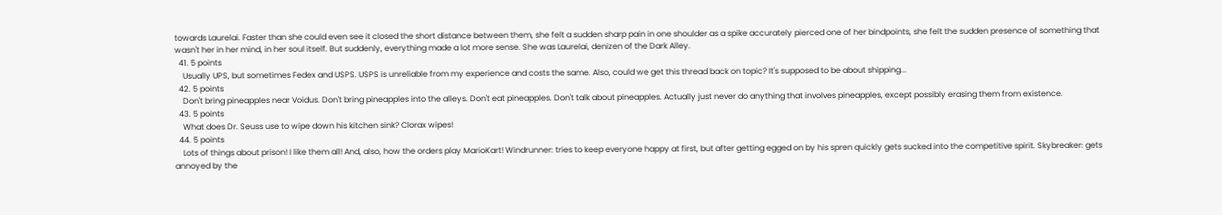towards Laurelai. Faster than she could even see it closed the short distance between them, she felt a sudden sharp pain in one shoulder as a spike accurately pierced one of her bindpoints, she felt the sudden presence of something that wasn't her in her mind, in her soul itself. But suddenly, everything made a lot more sense. She was Laurelai, denizen of the Dark Alley.
  41. 5 points
    Usually UPS, but sometimes Fedex and USPS. USPS is unreliable from my experience and costs the same. Also, could we get this thread back on topic? It's supposed to be about shipping...
  42. 5 points
    Don't bring pineapples near Voidus. Don't bring pineapples into the alleys. Don't eat pineapples. Don't talk about pineapples. Actually just never do anything that involves pineapples, except possibly erasing them from existence.
  43. 5 points
    What does Dr. Seuss use to wipe down his kitchen sink? Clorax wipes!
  44. 5 points
    Lots of things about prison! I like them all! And, also, how the orders play MarioKart! Windrunner: tries to keep everyone happy at first, but after getting egged on by his spren quickly gets sucked into the competitive spirit. Skybreaker: gets annoyed by the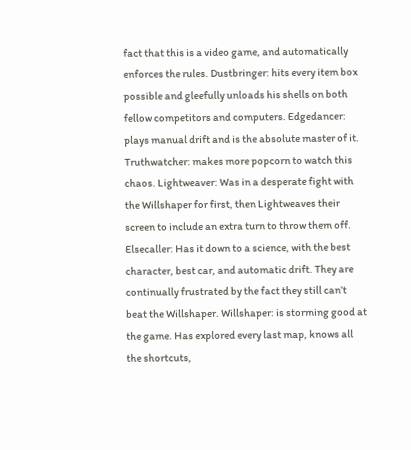fact that this is a video game, and automatically enforces the rules. Dustbringer: hits every item box possible and gleefully unloads his shells on both fellow competitors and computers. Edgedancer: plays manual drift and is the absolute master of it. Truthwatcher: makes more popcorn to watch this chaos. Lightweaver: Was in a desperate fight with the Willshaper for first, then Lightweaves their screen to include an extra turn to throw them off. Elsecaller: Has it down to a science, with the best character, best car, and automatic drift. They are continually frustrated by the fact they still can’t beat the Willshaper. Willshaper: is storming good at the game. Has explored every last map, knows all the shortcuts,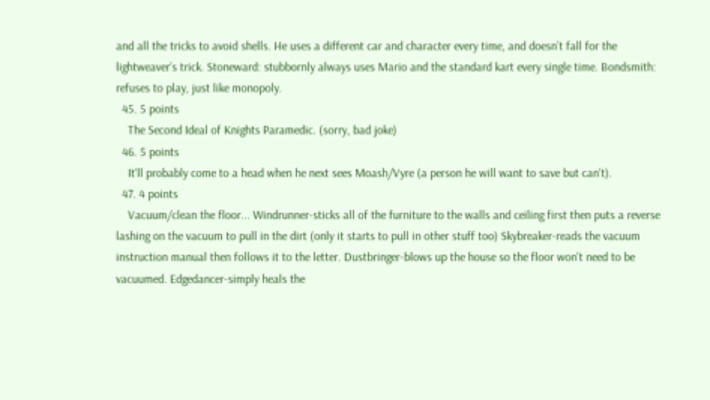and all the tricks to avoid shells. He uses a different car and character every time, and doesn’t fall for the lightweaver’s trick. Stoneward: stubbornly always uses Mario and the standard kart every single time. Bondsmith: refuses to play, just like monopoly.
  45. 5 points
    The Second Ideal of Knights Paramedic. (sorry, bad joke)
  46. 5 points
    It'll probably come to a head when he next sees Moash/Vyre (a person he will want to save but can't).
  47. 4 points
    Vacuum/clean the floor... Windrunner-sticks all of the furniture to the walls and ceiling first then puts a reverse lashing on the vacuum to pull in the dirt (only it starts to pull in other stuff too) Skybreaker-reads the vacuum instruction manual then follows it to the letter. Dustbringer-blows up the house so the floor won't need to be vacuumed. Edgedancer-simply heals the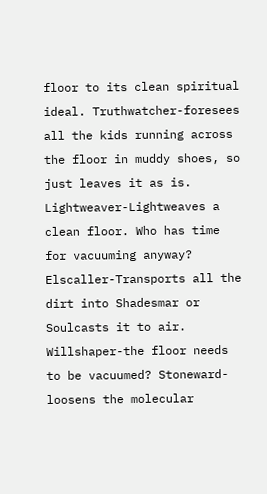floor to its clean spiritual ideal. Truthwatcher-foresees all the kids running across the floor in muddy shoes, so just leaves it as is. Lightweaver-Lightweaves a clean floor. Who has time for vacuuming anyway? Elscaller-Transports all the dirt into Shadesmar or Soulcasts it to air. Willshaper-the floor needs to be vacuumed? Stoneward-loosens the molecular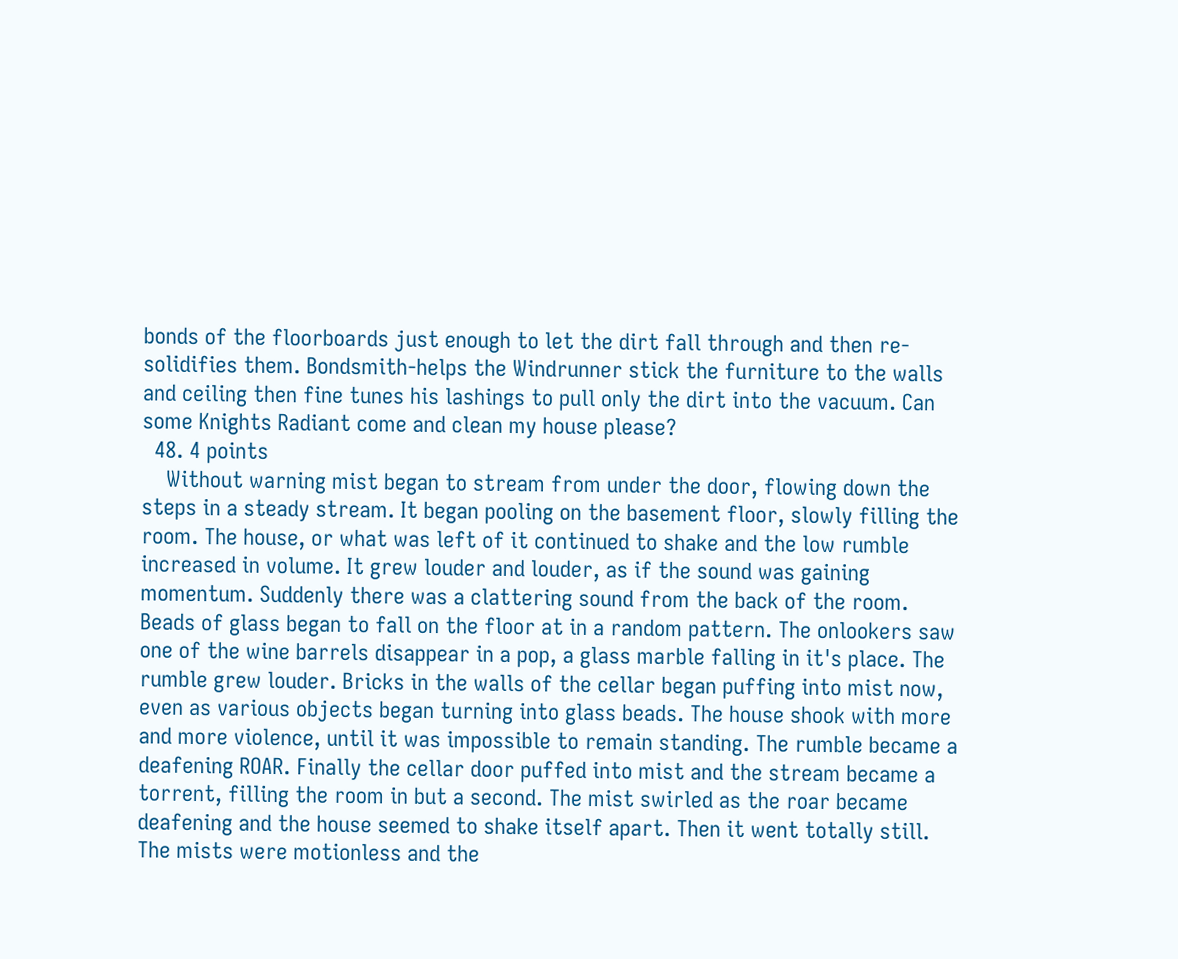bonds of the floorboards just enough to let the dirt fall through and then re-solidifies them. Bondsmith-helps the Windrunner stick the furniture to the walls and ceiling then fine tunes his lashings to pull only the dirt into the vacuum. Can some Knights Radiant come and clean my house please?
  48. 4 points
    Without warning mist began to stream from under the door, flowing down the steps in a steady stream. It began pooling on the basement floor, slowly filling the room. The house, or what was left of it continued to shake and the low rumble increased in volume. It grew louder and louder, as if the sound was gaining momentum. Suddenly there was a clattering sound from the back of the room. Beads of glass began to fall on the floor at in a random pattern. The onlookers saw one of the wine barrels disappear in a pop, a glass marble falling in it's place. The rumble grew louder. Bricks in the walls of the cellar began puffing into mist now, even as various objects began turning into glass beads. The house shook with more and more violence, until it was impossible to remain standing. The rumble became a deafening ROAR. Finally the cellar door puffed into mist and the stream became a torrent, filling the room in but a second. The mist swirled as the roar became deafening and the house seemed to shake itself apart. Then it went totally still. The mists were motionless and the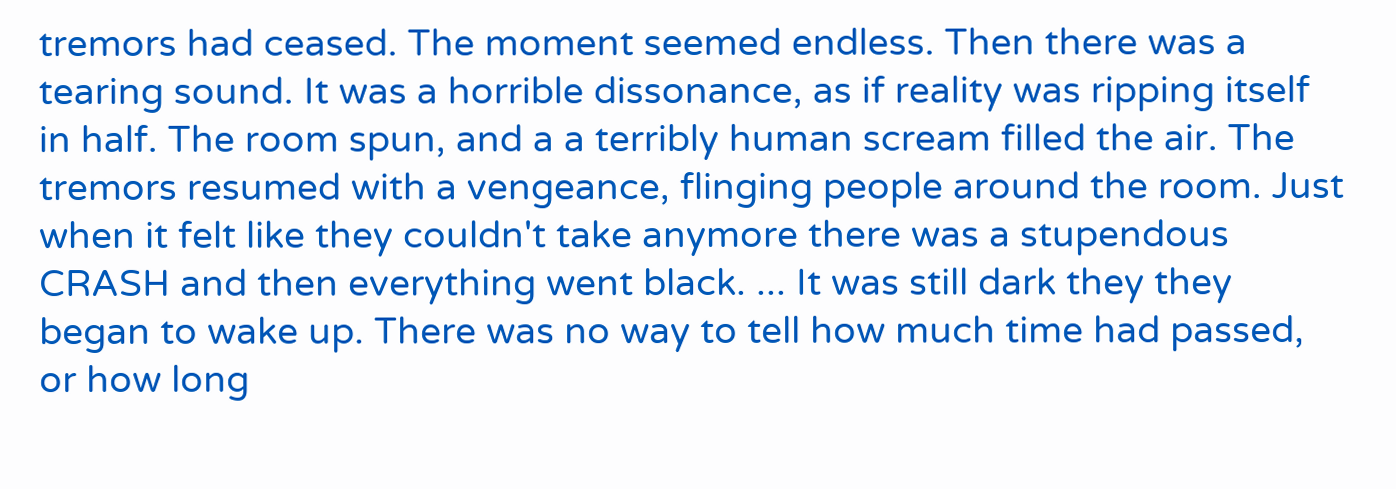tremors had ceased. The moment seemed endless. Then there was a tearing sound. It was a horrible dissonance, as if reality was ripping itself in half. The room spun, and a a terribly human scream filled the air. The tremors resumed with a vengeance, flinging people around the room. Just when it felt like they couldn't take anymore there was a stupendous CRASH and then everything went black. ... It was still dark they they began to wake up. There was no way to tell how much time had passed, or how long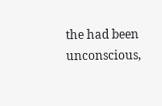the had been unconscious,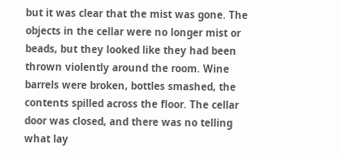but it was clear that the mist was gone. The objects in the cellar were no longer mist or beads, but they looked like they had been thrown violently around the room. Wine barrels were broken, bottles smashed, the contents spilled across the floor. The cellar door was closed, and there was no telling what lay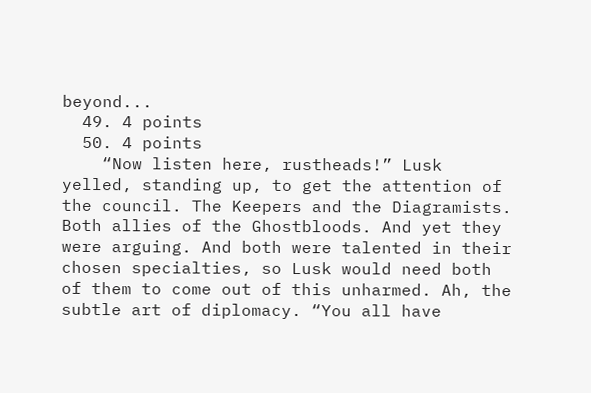beyond...
  49. 4 points
  50. 4 points
    “Now listen here, rustheads!” Lusk yelled, standing up, to get the attention of the council. The Keepers and the Diagramists. Both allies of the Ghostbloods. And yet they were arguing. And both were talented in their chosen specialties, so Lusk would need both of them to come out of this unharmed. Ah, the subtle art of diplomacy. “You all have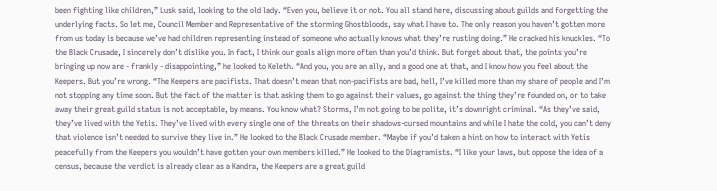been fighting like children,” Lusk said, looking to the old lady. “Even you, believe it or not. You all stand here, discussing about guilds and forgetting the underlying facts. So let me, Council Member and Representative of the storming Ghostbloods, say what I have to. The only reason you haven’t gotten more from us today is because we’ve had children representing instead of someone who actually knows what they’re rusting doing.” He cracked his knuckles. “To the Black Crusade, I sincerely don’t dislike you. In fact, I think our goals align more often than you’d think. But forget about that, the points you’re bringing up now are - frankly - disappointing,” he looked to Keleth. “And you, you are an ally, and a good one at that, and I know how you feel about the Keepers. But you’re wrong. “The Keepers are pacifists. That doesn’t mean that non-pacifists are bad, hell, I’ve killed more than my share of people and I’m not stopping any time soon. But the fact of the matter is that asking them to go against their values, go against the thing they’re founded on, or to take away their great guild status is not acceptable, by means. You know what? Storms, I’m not going to be polite, it’s downright criminal. “As they’ve said, they’ve lived with the Yetis. They’ve lived with every single one of the threats on their shadows-cursed mountains and while I hate the cold, you can’t deny that violence isn’t needed to survive they live in.” He looked to the Black Crusade member. “Maybe if you’d taken a hint on how to interact with Yetis peacefully from the Keepers you wouldn’t have gotten your own members killed.” He looked to the Diagramists. “I like your laws, but oppose the idea of a census, because the verdict is already clear as a Kandra, the Keepers are a great guild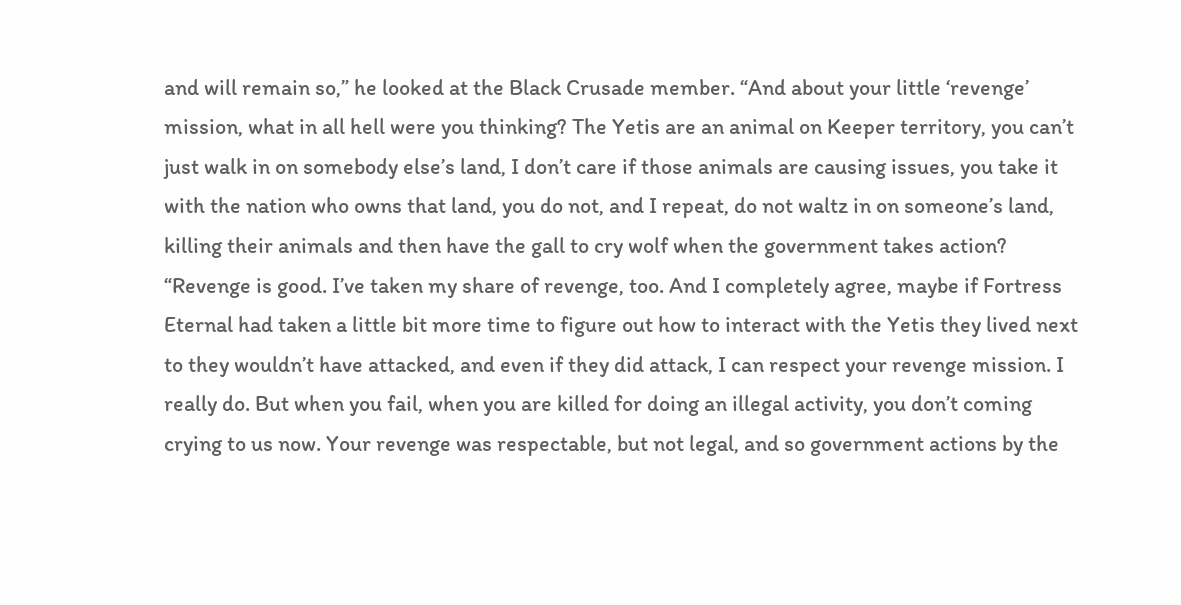and will remain so,” he looked at the Black Crusade member. “And about your little ‘revenge’ mission, what in all hell were you thinking? The Yetis are an animal on Keeper territory, you can’t just walk in on somebody else’s land, I don’t care if those animals are causing issues, you take it with the nation who owns that land, you do not, and I repeat, do not waltz in on someone’s land, killing their animals and then have the gall to cry wolf when the government takes action? “Revenge is good. I’ve taken my share of revenge, too. And I completely agree, maybe if Fortress Eternal had taken a little bit more time to figure out how to interact with the Yetis they lived next to they wouldn’t have attacked, and even if they did attack, I can respect your revenge mission. I really do. But when you fail, when you are killed for doing an illegal activity, you don’t coming crying to us now. Your revenge was respectable, but not legal, and so government actions by the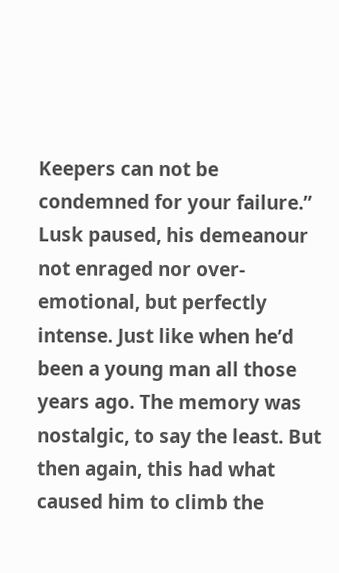Keepers can not be condemned for your failure.” Lusk paused, his demeanour not enraged nor over-emotional, but perfectly intense. Just like when he’d been a young man all those years ago. The memory was nostalgic, to say the least. But then again, this had what caused him to climb the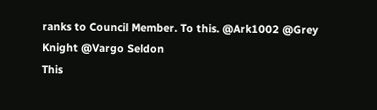ranks to Council Member. To this. @Ark1002 @Grey Knight @Vargo Seldon
This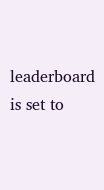leaderboard is set to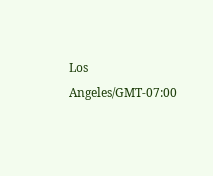Los Angeles/GMT-07:00